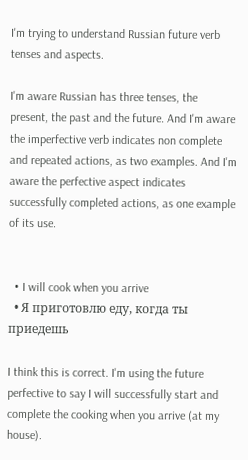I'm trying to understand Russian future verb tenses and aspects.

I'm aware Russian has three tenses, the present, the past and the future. And I'm aware the imperfective verb indicates non complete and repeated actions, as two examples. And I'm aware the perfective aspect indicates successfully completed actions, as one example of its use.


  • I will cook when you arrive
  • Я приготовлю еду, когда ты приедешь

I think this is correct. I'm using the future perfective to say I will successfully start and complete the cooking when you arrive (at my house).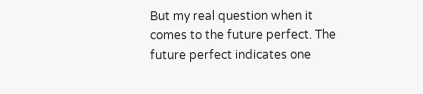But my real question when it comes to the future perfect. The future perfect indicates one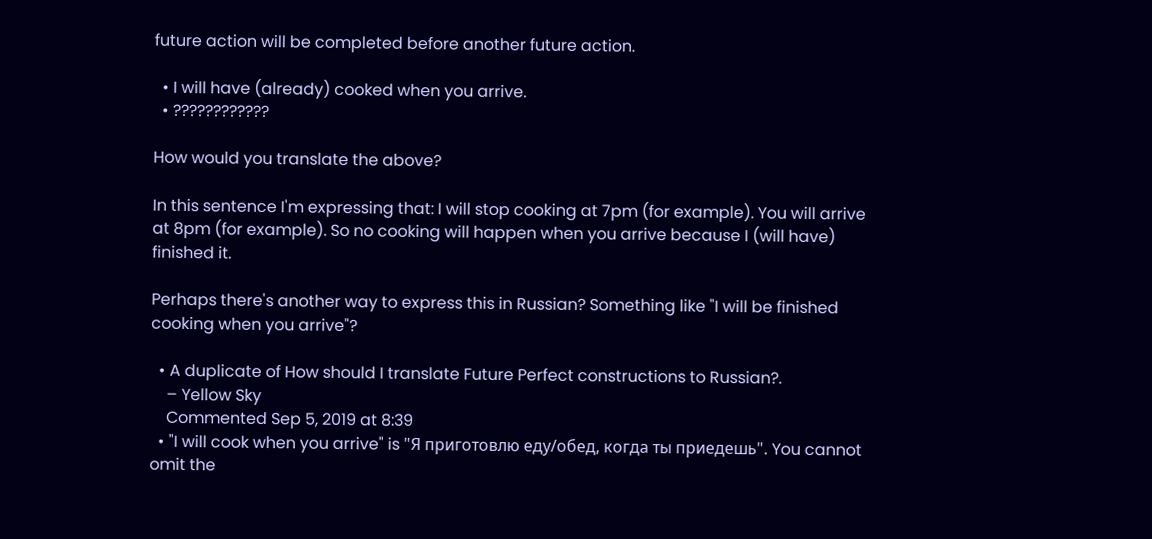future action will be completed before another future action.

  • I will have (already) cooked when you arrive.
  • ????????????

How would you translate the above?

In this sentence I'm expressing that: I will stop cooking at 7pm (for example). You will arrive at 8pm (for example). So no cooking will happen when you arrive because I (will have) finished it.

Perhaps there's another way to express this in Russian? Something like "I will be finished cooking when you arrive"?

  • A duplicate of How should I translate Future Perfect constructions to Russian?.
    – Yellow Sky
    Commented Sep 5, 2019 at 8:39
  • "I will cook when you arrive" is "Я приготовлю еду/обед, когда ты приедешь". You cannot omit the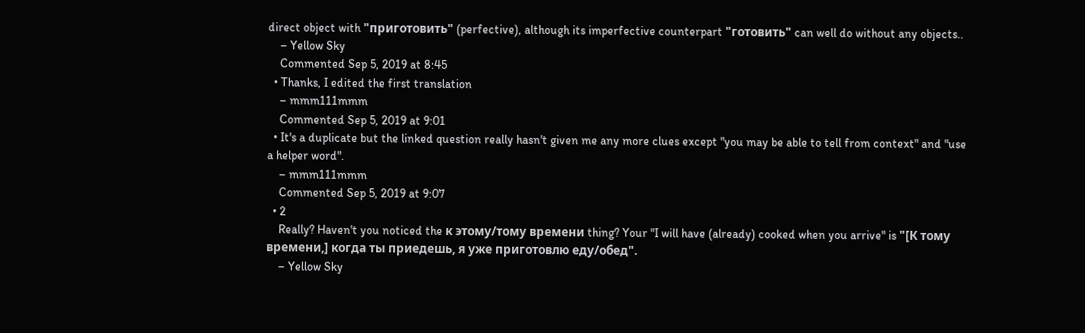direct object with "приготовить" (perfective), although its imperfective counterpart "готовить" can well do without any objects..
    – Yellow Sky
    Commented Sep 5, 2019 at 8:45
  • Thanks, I edited the first translation
    – mmm111mmm
    Commented Sep 5, 2019 at 9:01
  • It's a duplicate but the linked question really hasn't given me any more clues except "you may be able to tell from context" and "use a helper word".
    – mmm111mmm
    Commented Sep 5, 2019 at 9:07
  • 2
    Really? Haven't you noticed the к этому/тому времени thing? Your "I will have (already) cooked when you arrive" is "[К тому времени,] когда ты приедешь, я уже приготовлю еду/обед".
    – Yellow Sky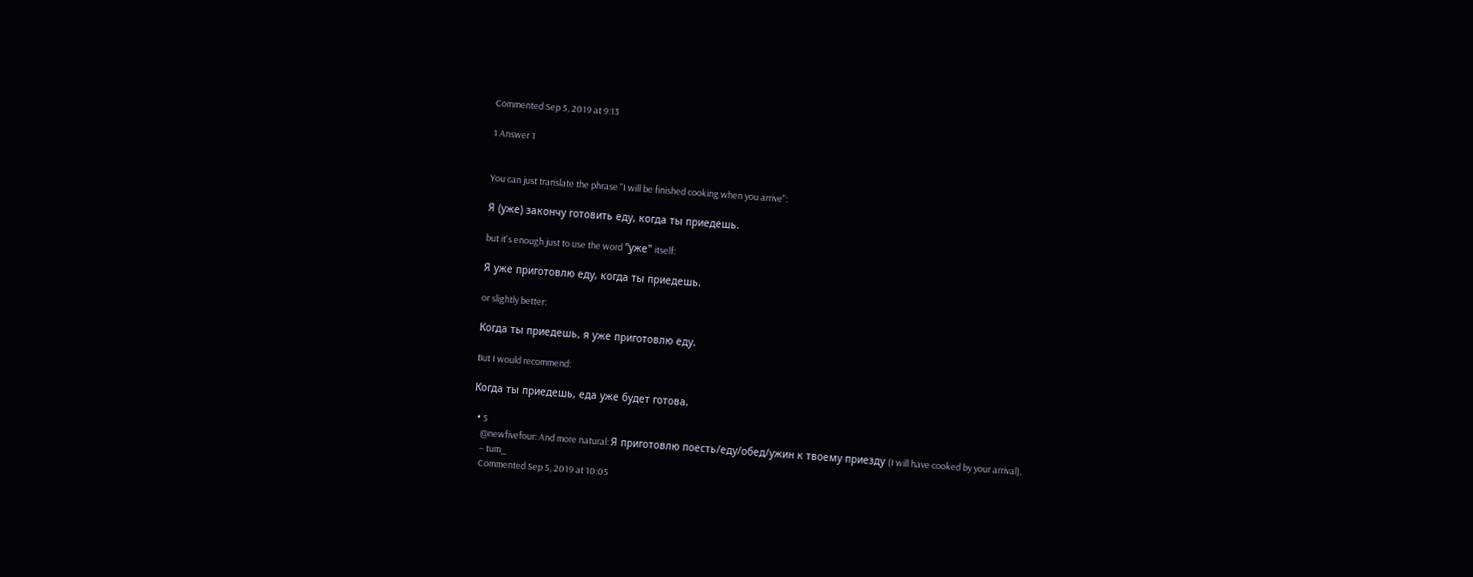Commented Sep 5, 2019 at 9:13

1 Answer 1


You can just translate the phrase "I will be finished cooking when you arrive":

Я (уже) закончу готовить еду, когда ты приедешь.

but it's enough just to use the word "уже" itself:

Я уже приготовлю еду, когда ты приедешь.

or slightly better:

Когда ты приедешь, я уже приготовлю еду.

But I would recommend:

Когда ты приедешь, еда уже будет готова.

  • 5
    @newfivefour: And more natural: Я приготовлю поесть/еду/обед/ужин к твоему приезду (I will have cooked by your arrival).
    – tum_
    Commented Sep 5, 2019 at 10:05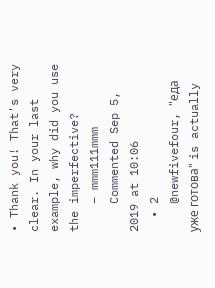• Thank you! That's very clear. In your last example, why did you use the imperfective?
    – mmm111mmm
    Commented Sep 5, 2019 at 10:06
  • 2
    @newfivefour, "еда уже готова" is actually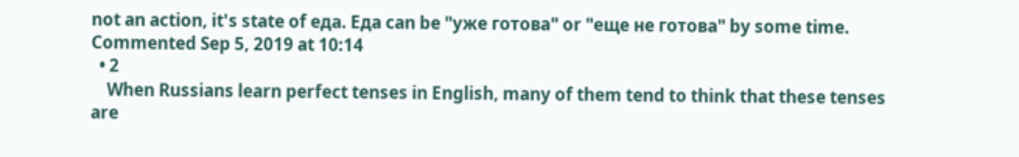not an action, it's state of еда. Еда can be "уже готова" or "еще не готова" by some time. Commented Sep 5, 2019 at 10:14
  • 2
    When Russians learn perfect tenses in English, many of them tend to think that these tenses are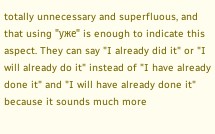totally unnecessary and superfluous, and that using "уже" is enough to indicate this aspect. They can say "I already did it" or "I will already do it" instead of "I have already done it" and "I will have already done it" because it sounds much more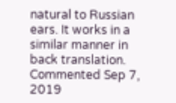natural to Russian ears. It works in a similar manner in back translation. Commented Sep 7, 2019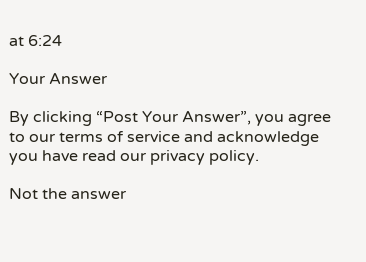at 6:24

Your Answer

By clicking “Post Your Answer”, you agree to our terms of service and acknowledge you have read our privacy policy.

Not the answer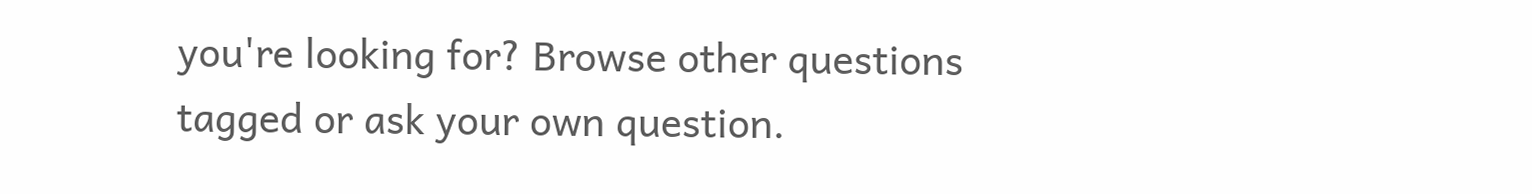you're looking for? Browse other questions tagged or ask your own question.